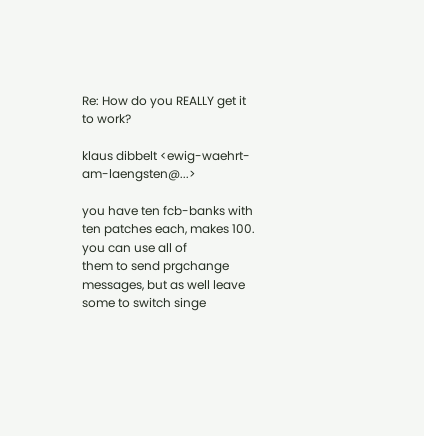Re: How do you REALLY get it to work?

klaus dibbelt <ewig-waehrt-am-laengsten@...>

you have ten fcb-banks with ten patches each, makes 100. you can use all of
them to send prgchange messages, but as well leave some to switch singe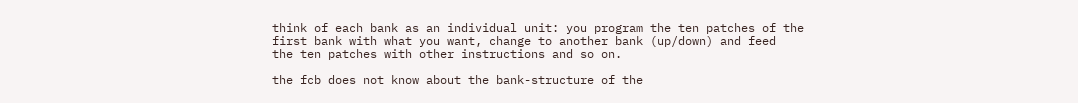think of each bank as an individual unit: you program the ten patches of the
first bank with what you want, change to another bank (up/down) and feed
the ten patches with other instructions and so on.

the fcb does not know about the bank-structure of the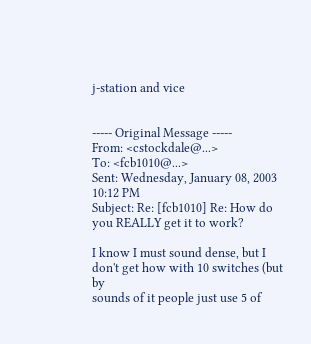j-station and vice


----- Original Message -----
From: <cstockdale@...>
To: <fcb1010@...>
Sent: Wednesday, January 08, 2003 10:12 PM
Subject: Re: [fcb1010] Re: How do you REALLY get it to work?

I know I must sound dense, but I don't get how with 10 switches (but by
sounds of it people just use 5 of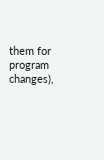them for program changes),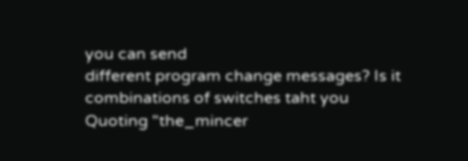you can send
different program change messages? Is it combinations of switches taht you
Quoting "the_mincer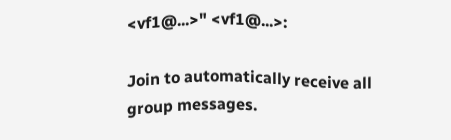<vf1@...>" <vf1@...>:

Join to automatically receive all group messages.